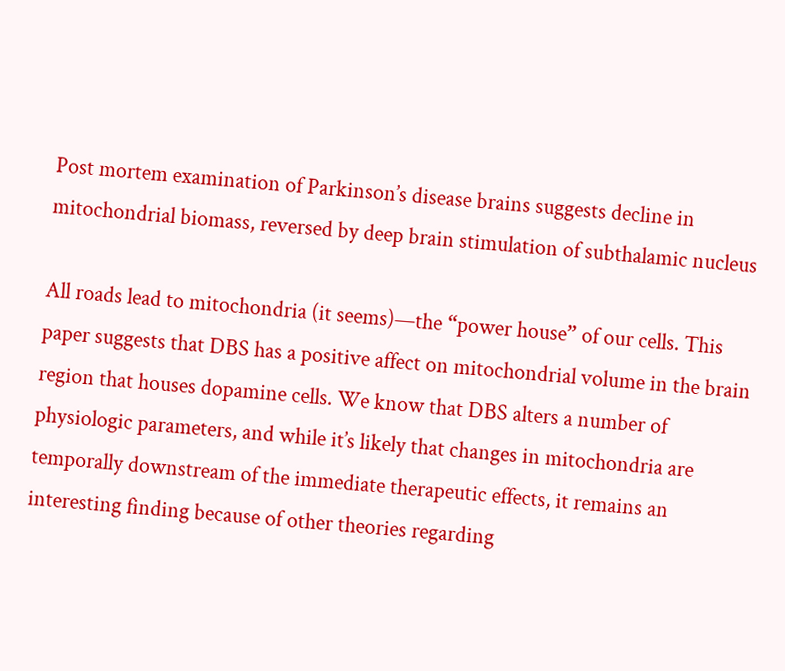Post mortem examination of Parkinson’s disease brains suggests decline in mitochondrial biomass, reversed by deep brain stimulation of subthalamic nucleus

All roads lead to mitochondria (it seems)—the “power house” of our cells. This paper suggests that DBS has a positive affect on mitochondrial volume in the brain region that houses dopamine cells. We know that DBS alters a number of physiologic parameters, and while it’s likely that changes in mitochondria are temporally downstream of the immediate therapeutic effects, it remains an interesting finding because of other theories regarding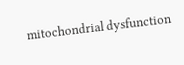mitochondrial dysfunction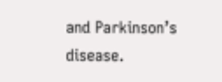and Parkinson’s disease.